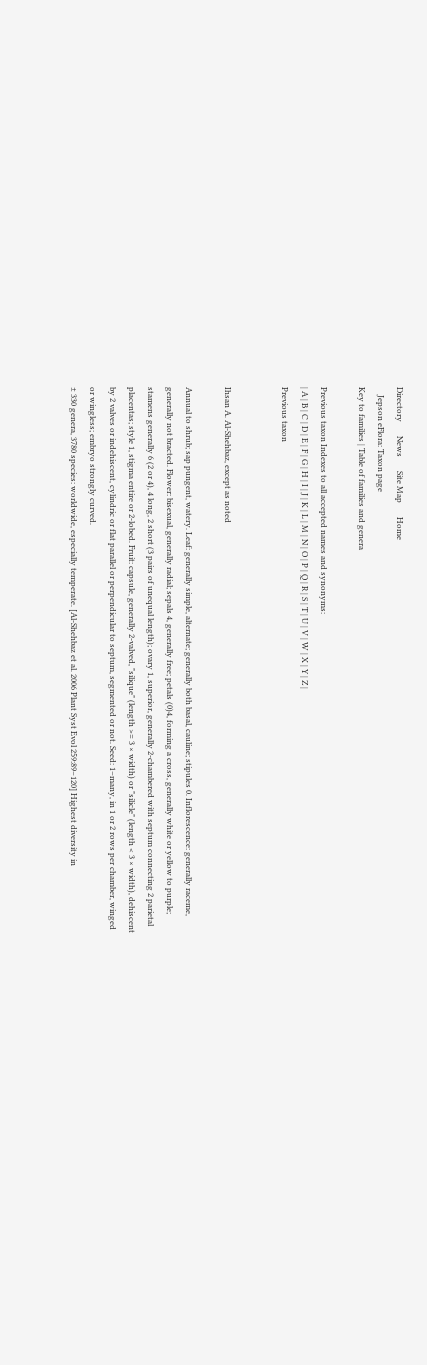Directory       News       Site Map       Home
    Jepson eFlora: Taxon page
Key to families | Table of families and genera

Previous taxon Indexes to all accepted names and synonyms:
| A | B | C | D | E | F | G | H | I | J | K | L | M | N | O | P | Q | R | S | T | U | V | W | X | Y | Z |
Previous taxon


Ihsan A. Al-Shehbaz, except as noted

Annual to shrub; sap pungent, watery. Leaf: generally simple, alternate; generally both basal, cauline; stipules 0. Inflorescence: generally raceme, generally not bracted. Flower: bisexual, generally radial; sepals 4, generally free; petals (0)4, forming a cross, generally white or yellow to purple; stamens generally 6 (2 or 4), 4 long, 2 short (3 pairs of unequal length); ovary 1, superior, generally 2-chambered with septum connecting 2 parietal placentas; style 1, stigma entire or 2-lobed. Fruit: capsule, generally 2-valved, "silique" (length >= 3 × width) or "silicle" (length < 3 × width), dehiscent by 2 valves or indehiscent, cylindric or flat parallel or perpendicular to septum, segmented or not. Seed: 1–many, in 1 or 2 rows per chamber, winged or wingless; embryo strongly curved.
± 330 genera, 3780 species: worldwide, especially temperate. [Al-Shehbaz et al. 2006 Plant Syst Evol 259:89–120] Highest diversity in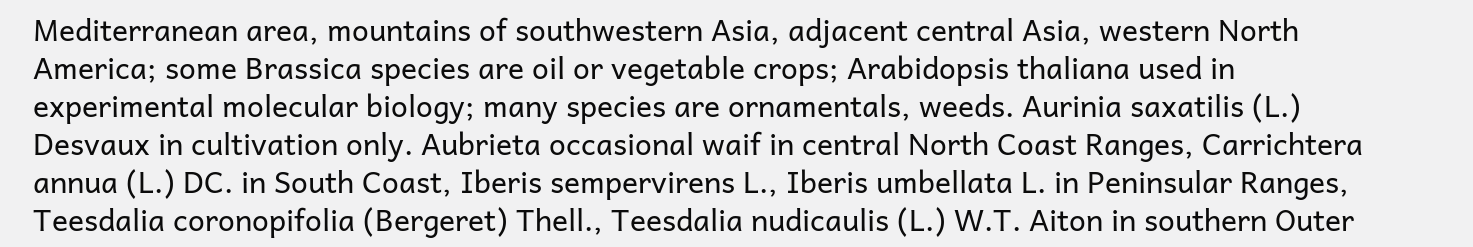Mediterranean area, mountains of southwestern Asia, adjacent central Asia, western North America; some Brassica species are oil or vegetable crops; Arabidopsis thaliana used in experimental molecular biology; many species are ornamentals, weeds. Aurinia saxatilis (L.) Desvaux in cultivation only. Aubrieta occasional waif in central North Coast Ranges, Carrichtera annua (L.) DC. in South Coast, Iberis sempervirens L., Iberis umbellata L. in Peninsular Ranges, Teesdalia coronopifolia (Bergeret) Thell., Teesdalia nudicaulis (L.) W.T. Aiton in southern Outer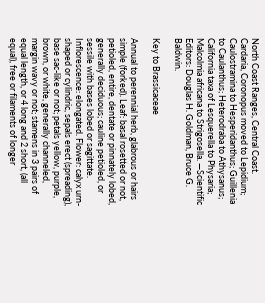North Coast Ranges, Central Coast. Cardaria, Coronopus moved to Lepidium; Caulostramina to Hesperidanthus; Guillenia to Caulanthus; Heterodraba to Athysanus; California taxa of Lesquerella to Physaria; Malcolmia africana to Strigosella. —Scientific Editors: Douglas H. Goldman, Bruce G. Baldwin.

Key to Brassicaceae

Annual to perennial herb, glabrous or hairs simple (forked). Leaf: basal rosetted or not, petioled, entire, dentate or pinnately lobed, generally deciduous; cauline petioled, or sessile with bases lobed or sagittate. Inflorescence: elongated. Flower: calyx urn-shaped or cylindric, sepals erect (spreading), base sac-like or not; petals yellow, purple, brown, or white, generally channeled, margin wavy or not; stamens in 3 pairs of equal length, or 4 long and 2 short, (all equal), free or filaments of longer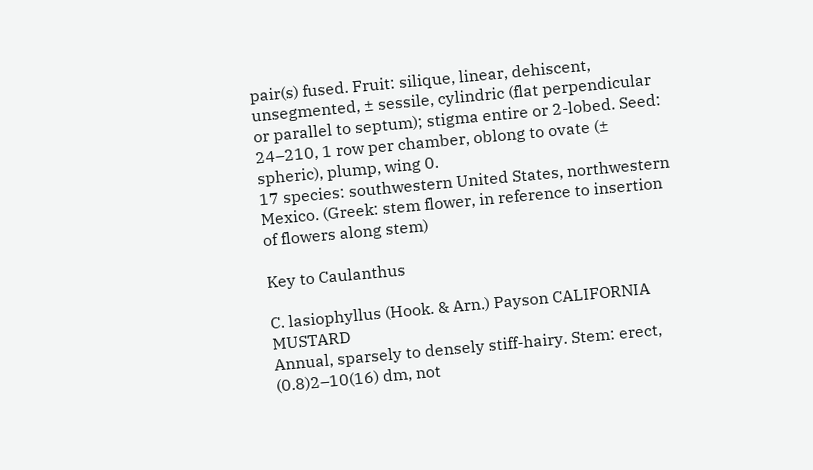pair(s) fused. Fruit: silique, linear, dehiscent, unsegmented, ± sessile, cylindric (flat perpendicular or parallel to septum); stigma entire or 2-lobed. Seed: 24–210, 1 row per chamber, oblong to ovate (± spheric), plump, wing 0.
17 species: southwestern United States, northwestern Mexico. (Greek: stem flower, in reference to insertion of flowers along stem)

Key to Caulanthus

C. lasiophyllus (Hook. & Arn.) Payson CALIFORNIA MUSTARD
Annual, sparsely to densely stiff-hairy. Stem: erect, (0.8)2–10(16) dm, not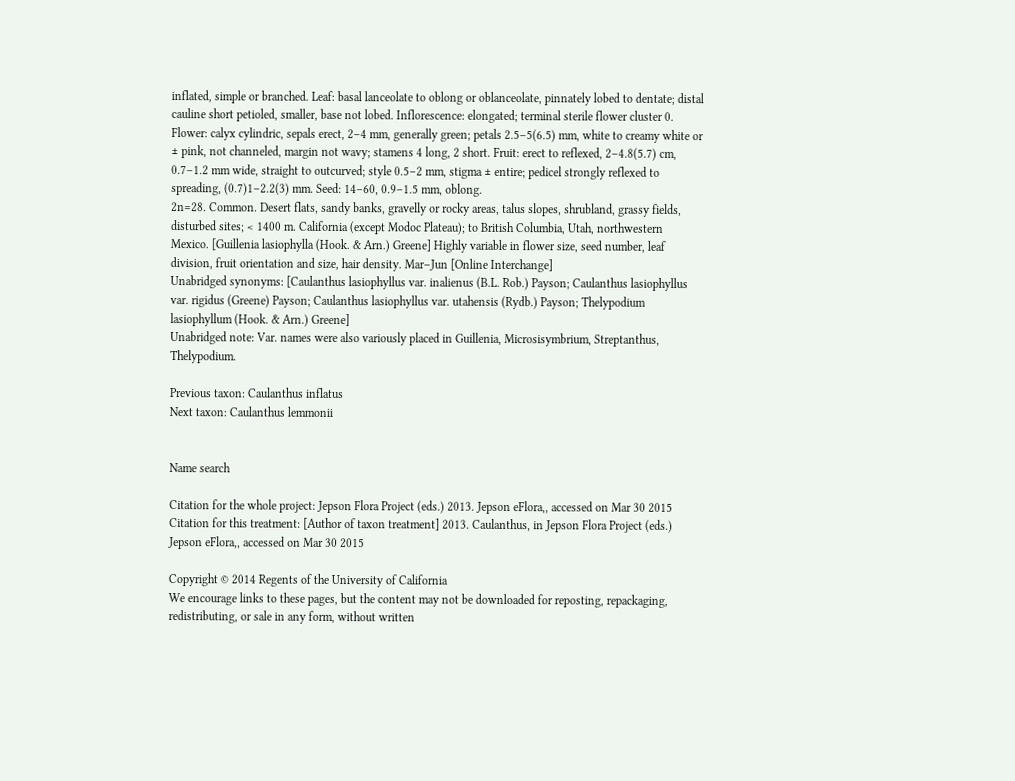inflated, simple or branched. Leaf: basal lanceolate to oblong or oblanceolate, pinnately lobed to dentate; distal cauline short petioled, smaller, base not lobed. Inflorescence: elongated; terminal sterile flower cluster 0. Flower: calyx cylindric, sepals erect, 2–4 mm, generally green; petals 2.5–5(6.5) mm, white to creamy white or ± pink, not channeled, margin not wavy; stamens 4 long, 2 short. Fruit: erect to reflexed, 2–4.8(5.7) cm, 0.7–1.2 mm wide, straight to outcurved; style 0.5–2 mm, stigma ± entire; pedicel strongly reflexed to spreading, (0.7)1–2.2(3) mm. Seed: 14–60, 0.9–1.5 mm, oblong.
2n=28. Common. Desert flats, sandy banks, gravelly or rocky areas, talus slopes, shrubland, grassy fields, disturbed sites; < 1400 m. California (except Modoc Plateau); to British Columbia, Utah, northwestern Mexico. [Guillenia lasiophylla (Hook. & Arn.) Greene] Highly variable in flower size, seed number, leaf division, fruit orientation and size, hair density. Mar–Jun [Online Interchange]
Unabridged synonyms: [Caulanthus lasiophyllus var. inalienus (B.L. Rob.) Payson; Caulanthus lasiophyllus var. rigidus (Greene) Payson; Caulanthus lasiophyllus var. utahensis (Rydb.) Payson; Thelypodium lasiophyllum (Hook. & Arn.) Greene]
Unabridged note: Var. names were also variously placed in Guillenia, Microsisymbrium, Streptanthus, Thelypodium.

Previous taxon: Caulanthus inflatus
Next taxon: Caulanthus lemmonii


Name search

Citation for the whole project: Jepson Flora Project (eds.) 2013. Jepson eFlora,, accessed on Mar 30 2015
Citation for this treatment: [Author of taxon treatment] 2013. Caulanthus, in Jepson Flora Project (eds.) Jepson eFlora,, accessed on Mar 30 2015

Copyright © 2014 Regents of the University of California
We encourage links to these pages, but the content may not be downloaded for reposting, repackaging, redistributing, or sale in any form, without written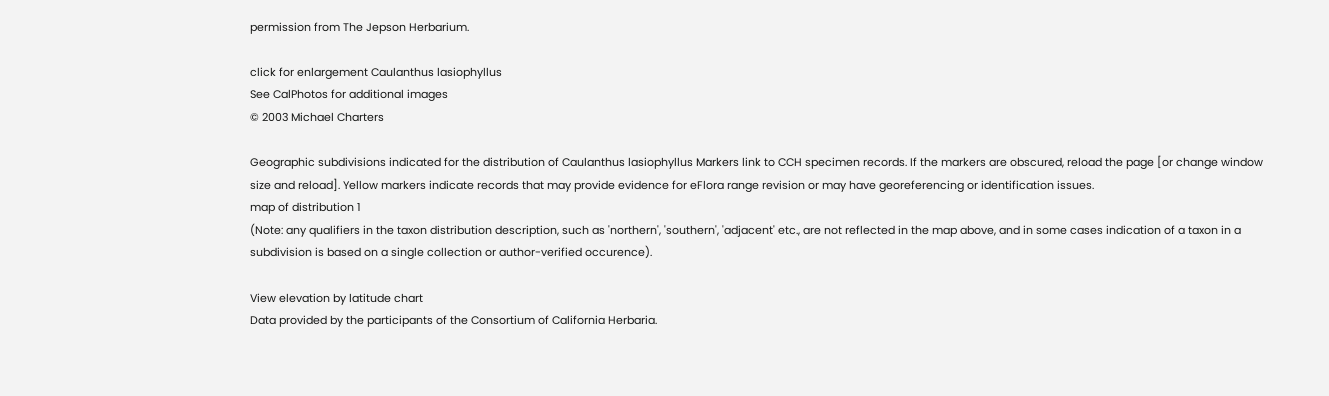permission from The Jepson Herbarium.

click for enlargement Caulanthus lasiophyllus
See CalPhotos for additional images
© 2003 Michael Charters

Geographic subdivisions indicated for the distribution of Caulanthus lasiophyllus Markers link to CCH specimen records. If the markers are obscured, reload the page [or change window size and reload]. Yellow markers indicate records that may provide evidence for eFlora range revision or may have georeferencing or identification issues.
map of distribution 1
(Note: any qualifiers in the taxon distribution description, such as 'northern', 'southern', 'adjacent' etc., are not reflected in the map above, and in some cases indication of a taxon in a subdivision is based on a single collection or author-verified occurence).

View elevation by latitude chart
Data provided by the participants of the Consortium of California Herbaria.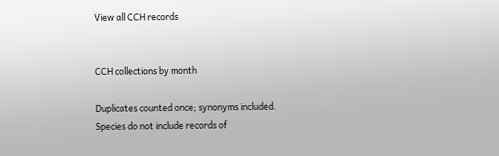View all CCH records


CCH collections by month

Duplicates counted once; synonyms included.
Species do not include records of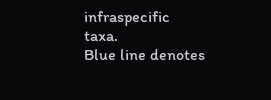infraspecific taxa.
Blue line denotes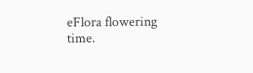eFlora flowering time.